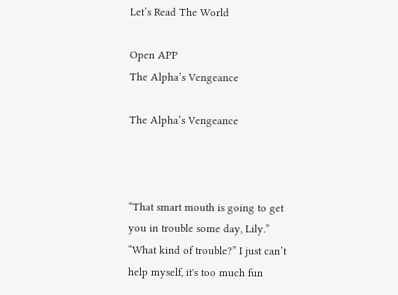Let’s Read The World

Open APP
The Alpha’s Vengeance

The Alpha’s Vengeance



“That smart mouth is going to get you in trouble some day, Lily.” “What kind of trouble?” I just can’t help myself, it's too much fun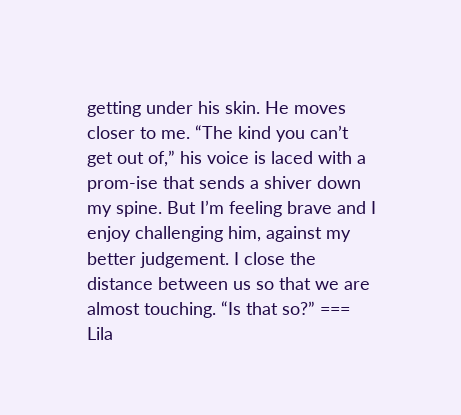getting under his skin. He moves closer to me. “The kind you can’t get out of,” his voice is laced with a prom-ise that sends a shiver down my spine. But I’m feeling brave and I enjoy challenging him, against my better judgement. I close the distance between us so that we are almost touching. “Is that so?” === Lila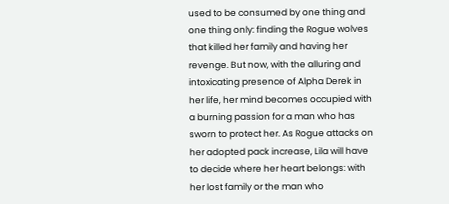used to be consumed by one thing and one thing only: finding the Rogue wolves that killed her family and having her revenge. But now, with the alluring and intoxicating presence of Alpha Derek in her life, her mind becomes occupied with a burning passion for a man who has sworn to protect her. As Rogue attacks on her adopted pack increase, Lila will have to decide where her heart belongs: with her lost family or the man who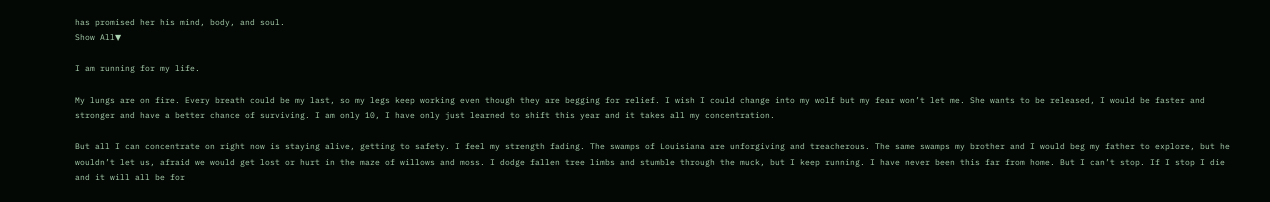has promised her his mind, body, and soul.
Show All▼

I am running for my life.

My lungs are on fire. Every breath could be my last, so my legs keep working even though they are begging for relief. I wish I could change into my wolf but my fear won’t let me. She wants to be released, I would be faster and stronger and have a better chance of surviving. I am only 10, I have only just learned to shift this year and it takes all my concentration.

But all I can concentrate on right now is staying alive, getting to safety. I feel my strength fading. The swamps of Louisiana are unforgiving and treacherous. The same swamps my brother and I would beg my father to explore, but he wouldn’t let us, afraid we would get lost or hurt in the maze of willows and moss. I dodge fallen tree limbs and stumble through the muck, but I keep running. I have never been this far from home. But I can’t stop. If I stop I die and it will all be for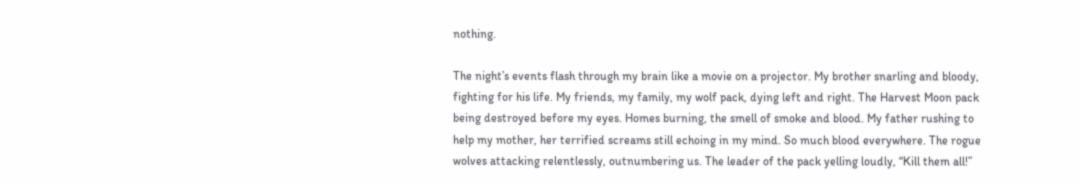nothing.

The night’s events flash through my brain like a movie on a projector. My brother snarling and bloody, fighting for his life. My friends, my family, my wolf pack, dying left and right. The Harvest Moon pack being destroyed before my eyes. Homes burning, the smell of smoke and blood. My father rushing to help my mother, her terrified screams still echoing in my mind. So much blood everywhere. The rogue wolves attacking relentlessly, outnumbering us. The leader of the pack yelling loudly, “Kill them all!”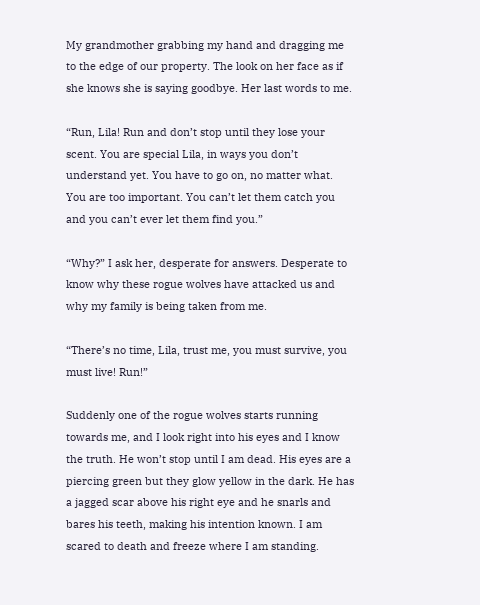My grandmother grabbing my hand and dragging me to the edge of our property. The look on her face as if she knows she is saying goodbye. Her last words to me.

“Run, Lila! Run and don’t stop until they lose your scent. You are special Lila, in ways you don’t understand yet. You have to go on, no matter what. You are too important. You can’t let them catch you and you can’t ever let them find you.”

“Why?” I ask her, desperate for answers. Desperate to know why these rogue wolves have attacked us and why my family is being taken from me.

“There’s no time, Lila, trust me, you must survive, you must live! Run!”

Suddenly one of the rogue wolves starts running towards me, and I look right into his eyes and I know the truth. He won’t stop until I am dead. His eyes are a piercing green but they glow yellow in the dark. He has a jagged scar above his right eye and he snarls and bares his teeth, making his intention known. I am scared to death and freeze where I am standing.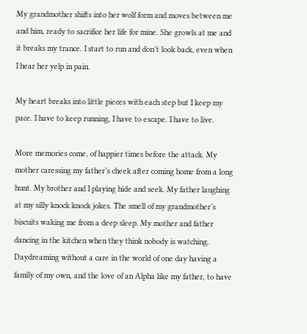My grandmother shifts into her wolf form and moves between me and him, ready to sacrifice her life for mine. She growls at me and it breaks my trance. I start to run and don’t look back, even when I hear her yelp in pain.

My heart breaks into little pieces with each step but I keep my pace. I have to keep running, I have to escape. I have to live.

More memories come, of happier times before the attack. My mother caressing my father’s cheek after coming home from a long hunt. My brother and I playing hide and seek. My father laughing at my silly knock knock jokes. The smell of my grandmother’s biscuits waking me from a deep sleep. My mother and father dancing in the kitchen when they think nobody is watching. Daydreaming without a care in the world of one day having a family of my own, and the love of an Alpha like my father, to have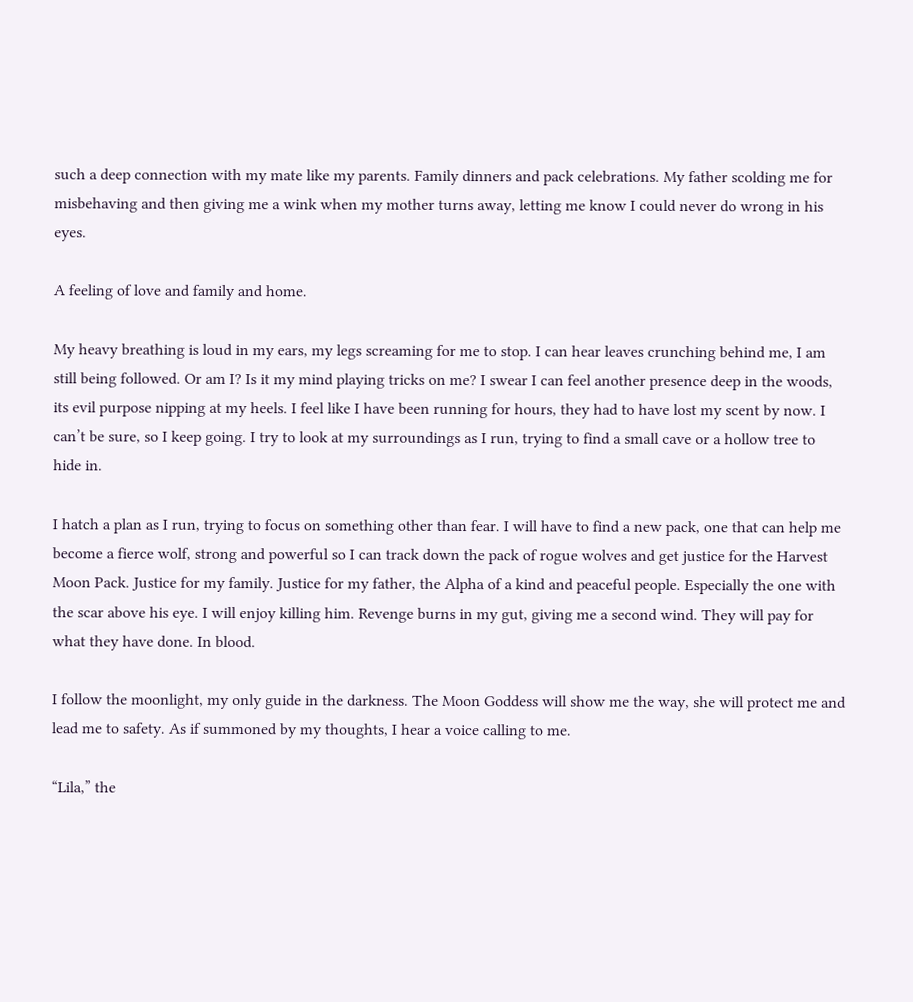such a deep connection with my mate like my parents. Family dinners and pack celebrations. My father scolding me for misbehaving and then giving me a wink when my mother turns away, letting me know I could never do wrong in his eyes.

A feeling of love and family and home.

My heavy breathing is loud in my ears, my legs screaming for me to stop. I can hear leaves crunching behind me, I am still being followed. Or am I? Is it my mind playing tricks on me? I swear I can feel another presence deep in the woods, its evil purpose nipping at my heels. I feel like I have been running for hours, they had to have lost my scent by now. I can’t be sure, so I keep going. I try to look at my surroundings as I run, trying to find a small cave or a hollow tree to hide in.

I hatch a plan as I run, trying to focus on something other than fear. I will have to find a new pack, one that can help me become a fierce wolf, strong and powerful so I can track down the pack of rogue wolves and get justice for the Harvest Moon Pack. Justice for my family. Justice for my father, the Alpha of a kind and peaceful people. Especially the one with the scar above his eye. I will enjoy killing him. Revenge burns in my gut, giving me a second wind. They will pay for what they have done. In blood.

I follow the moonlight, my only guide in the darkness. The Moon Goddess will show me the way, she will protect me and lead me to safety. As if summoned by my thoughts, I hear a voice calling to me.

“Lila,” the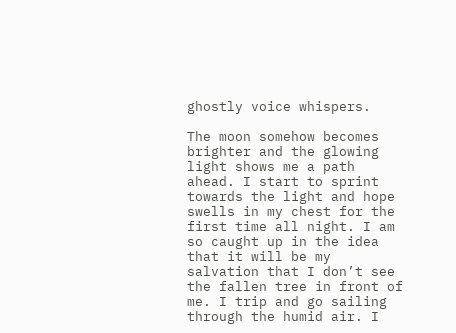ghostly voice whispers.

The moon somehow becomes brighter and the glowing light shows me a path ahead. I start to sprint towards the light and hope swells in my chest for the first time all night. I am so caught up in the idea that it will be my salvation that I don’t see the fallen tree in front of me. I trip and go sailing through the humid air. I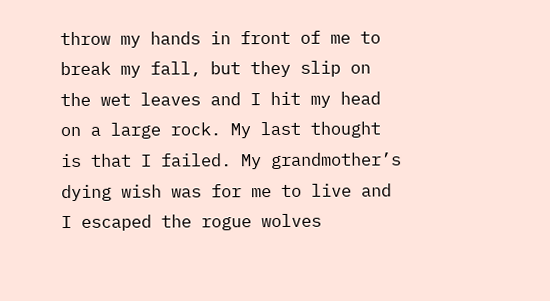throw my hands in front of me to break my fall, but they slip on the wet leaves and I hit my head on a large rock. My last thought is that I failed. My grandmother’s dying wish was for me to live and I escaped the rogue wolves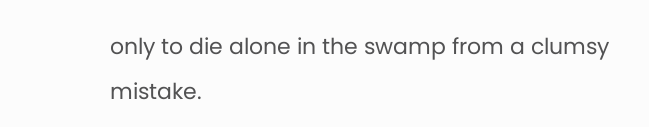only to die alone in the swamp from a clumsy mistake.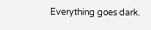Everything goes dark.